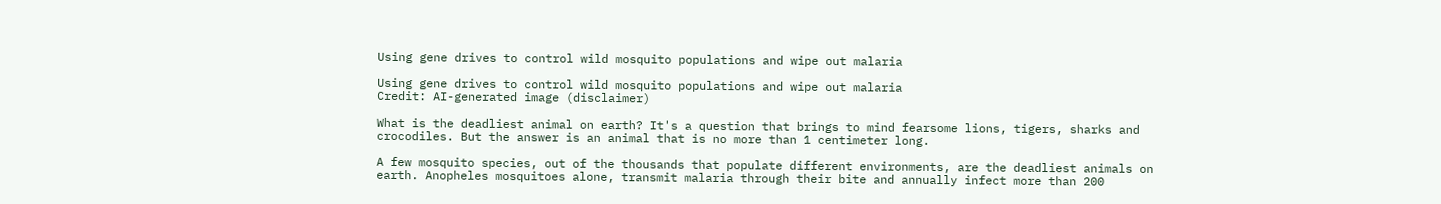Using gene drives to control wild mosquito populations and wipe out malaria

Using gene drives to control wild mosquito populations and wipe out malaria
Credit: AI-generated image (disclaimer)

What is the deadliest animal on earth? It's a question that brings to mind fearsome lions, tigers, sharks and crocodiles. But the answer is an animal that is no more than 1 centimeter long.

A few mosquito species, out of the thousands that populate different environments, are the deadliest animals on earth. Anopheles mosquitoes alone, transmit malaria through their bite and annually infect more than 200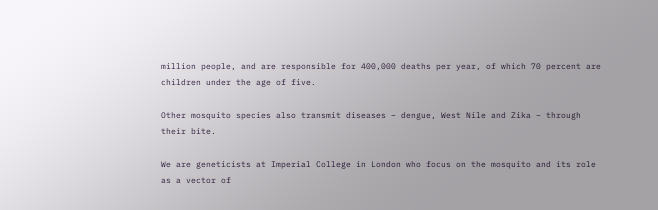million people, and are responsible for 400,000 deaths per year, of which 70 percent are children under the age of five.

Other mosquito species also transmit diseases – dengue, West Nile and Zika – through their bite.

We are geneticists at Imperial College in London who focus on the mosquito and its role as a vector of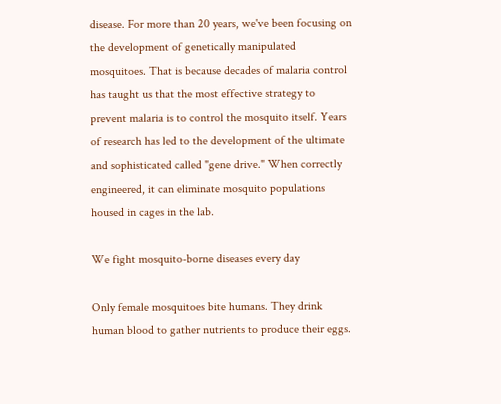disease. For more than 20 years, we've been focusing on the development of genetically manipulated mosquitoes. That is because decades of malaria control has taught us that the most effective strategy to prevent malaria is to control the mosquito itself. Years of research has led to the development of the ultimate and sophisticated called "gene drive." When correctly engineered, it can eliminate mosquito populations housed in cages in the lab.

We fight mosquito-borne diseases every day

Only female mosquitoes bite humans. They drink human blood to gather nutrients to produce their eggs.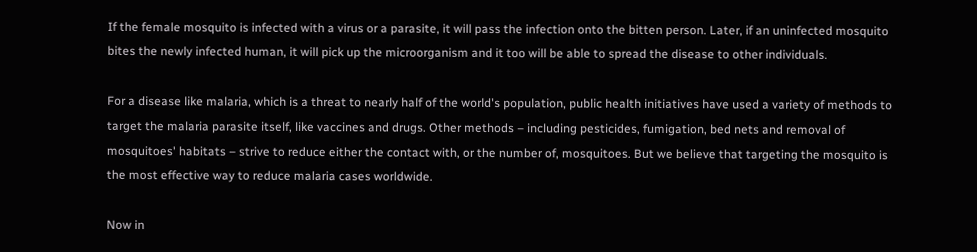If the female mosquito is infected with a virus or a parasite, it will pass the infection onto the bitten person. Later, if an uninfected mosquito bites the newly infected human, it will pick up the microorganism and it too will be able to spread the disease to other individuals.

For a disease like malaria, which is a threat to nearly half of the world's population, public health initiatives have used a variety of methods to target the malaria parasite itself, like vaccines and drugs. Other methods – including pesticides, fumigation, bed nets and removal of mosquitoes' habitats – strive to reduce either the contact with, or the number of, mosquitoes. But we believe that targeting the mosquito is the most effective way to reduce malaria cases worldwide.

Now in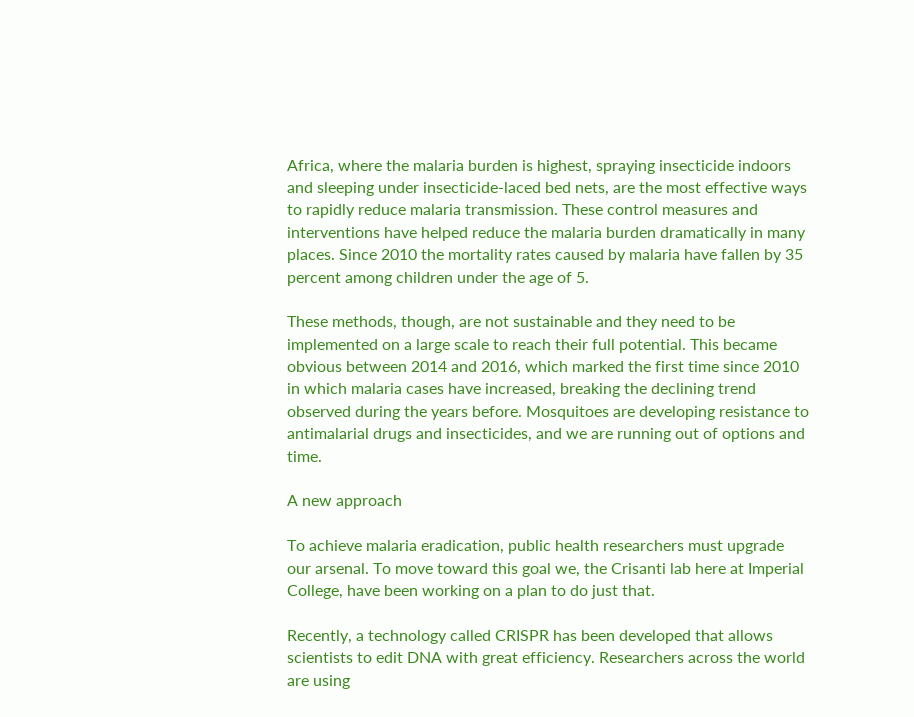Africa, where the malaria burden is highest, spraying insecticide indoors and sleeping under insecticide-laced bed nets, are the most effective ways to rapidly reduce malaria transmission. These control measures and interventions have helped reduce the malaria burden dramatically in many places. Since 2010 the mortality rates caused by malaria have fallen by 35 percent among children under the age of 5.

These methods, though, are not sustainable and they need to be implemented on a large scale to reach their full potential. This became obvious between 2014 and 2016, which marked the first time since 2010 in which malaria cases have increased, breaking the declining trend observed during the years before. Mosquitoes are developing resistance to antimalarial drugs and insecticides, and we are running out of options and time.

A new approach

To achieve malaria eradication, public health researchers must upgrade our arsenal. To move toward this goal we, the Crisanti lab here at Imperial College, have been working on a plan to do just that.

Recently, a technology called CRISPR has been developed that allows scientists to edit DNA with great efficiency. Researchers across the world are using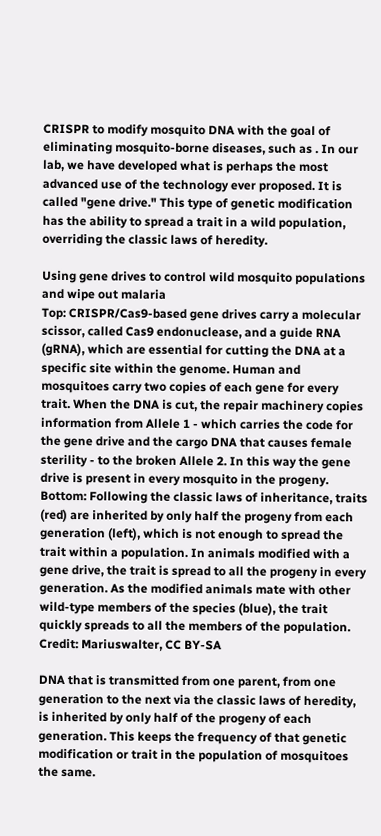CRISPR to modify mosquito DNA with the goal of eliminating mosquito-borne diseases, such as . In our lab, we have developed what is perhaps the most advanced use of the technology ever proposed. It is called "gene drive." This type of genetic modification has the ability to spread a trait in a wild population, overriding the classic laws of heredity.

Using gene drives to control wild mosquito populations and wipe out malaria
Top: CRISPR/Cas9-based gene drives carry a molecular scissor, called Cas9 endonuclease, and a guide RNA (gRNA), which are essential for cutting the DNA at a specific site within the genome. Human and mosquitoes carry two copies of each gene for every trait. When the DNA is cut, the repair machinery copies information from Allele 1 - which carries the code for the gene drive and the cargo DNA that causes female sterility - to the broken Allele 2. In this way the gene drive is present in every mosquito in the progeny. Bottom: Following the classic laws of inheritance, traits (red) are inherited by only half the progeny from each generation (left), which is not enough to spread the trait within a population. In animals modified with a gene drive, the trait is spread to all the progeny in every generation. As the modified animals mate with other wild-type members of the species (blue), the trait quickly spreads to all the members of the population. Credit: Mariuswalter, CC BY-SA

DNA that is transmitted from one parent, from one generation to the next via the classic laws of heredity, is inherited by only half of the progeny of each generation. This keeps the frequency of that genetic modification or trait in the population of mosquitoes the same.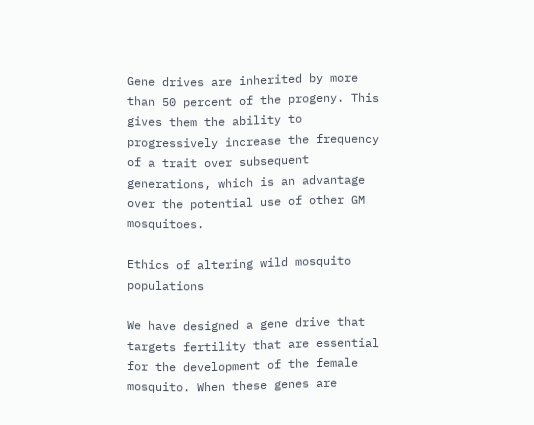Gene drives are inherited by more than 50 percent of the progeny. This gives them the ability to progressively increase the frequency of a trait over subsequent generations, which is an advantage over the potential use of other GM mosquitoes.

Ethics of altering wild mosquito populations

We have designed a gene drive that targets fertility that are essential for the development of the female mosquito. When these genes are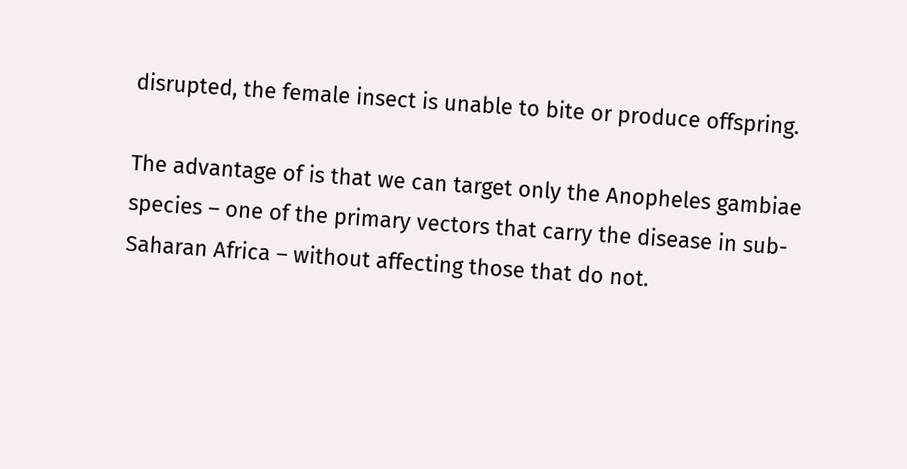disrupted, the female insect is unable to bite or produce offspring.

The advantage of is that we can target only the Anopheles gambiae species – one of the primary vectors that carry the disease in sub-Saharan Africa – without affecting those that do not.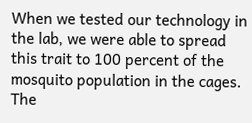When we tested our technology in the lab, we were able to spread this trait to 100 percent of the mosquito population in the cages. The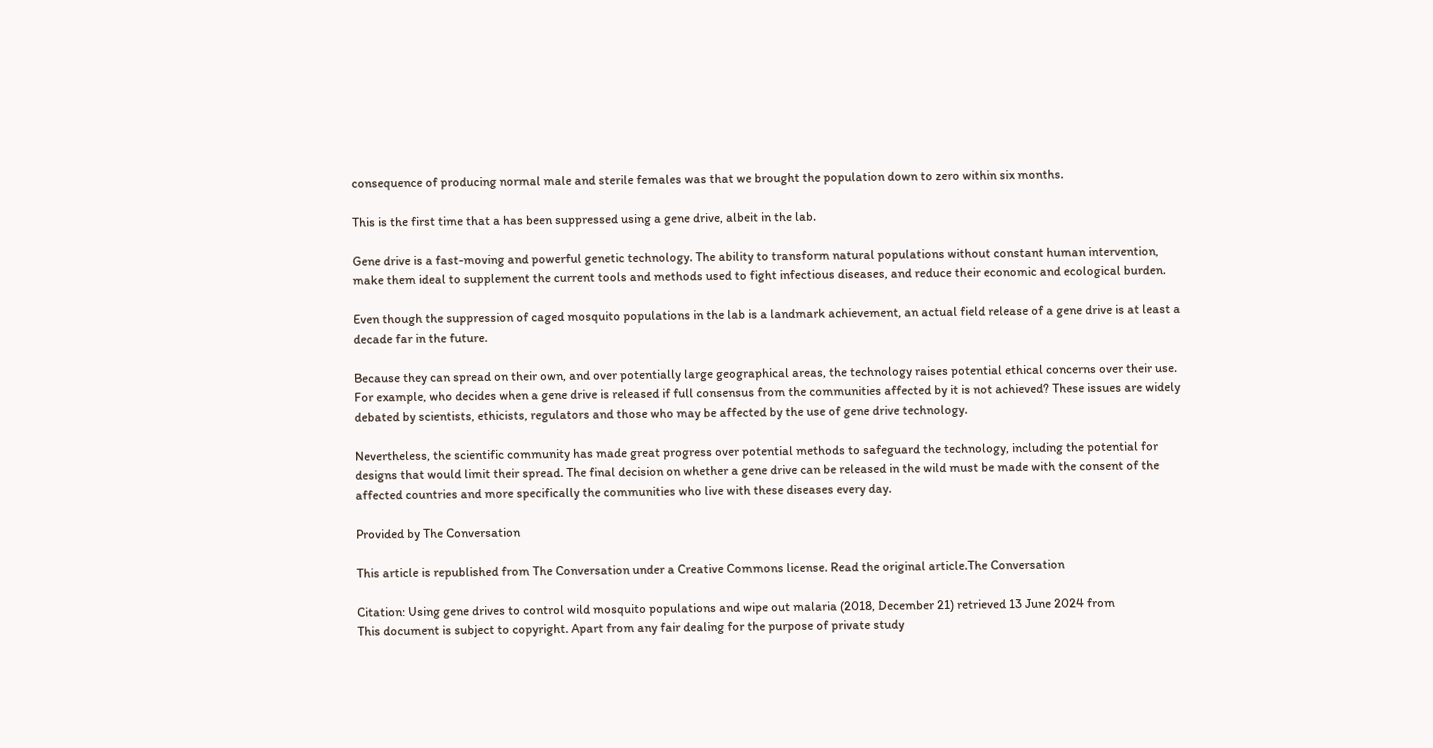consequence of producing normal male and sterile females was that we brought the population down to zero within six months.

This is the first time that a has been suppressed using a gene drive, albeit in the lab.

Gene drive is a fast-moving and powerful genetic technology. The ability to transform natural populations without constant human intervention, make them ideal to supplement the current tools and methods used to fight infectious diseases, and reduce their economic and ecological burden.

Even though the suppression of caged mosquito populations in the lab is a landmark achievement, an actual field release of a gene drive is at least a decade far in the future.

Because they can spread on their own, and over potentially large geographical areas, the technology raises potential ethical concerns over their use. For example, who decides when a gene drive is released if full consensus from the communities affected by it is not achieved? These issues are widely debated by scientists, ethicists, regulators and those who may be affected by the use of gene drive technology.

Nevertheless, the scientific community has made great progress over potential methods to safeguard the technology, including the potential for designs that would limit their spread. The final decision on whether a gene drive can be released in the wild must be made with the consent of the affected countries and more specifically the communities who live with these diseases every day.

Provided by The Conversation

This article is republished from The Conversation under a Creative Commons license. Read the original article.The Conversation

Citation: Using gene drives to control wild mosquito populations and wipe out malaria (2018, December 21) retrieved 13 June 2024 from
This document is subject to copyright. Apart from any fair dealing for the purpose of private study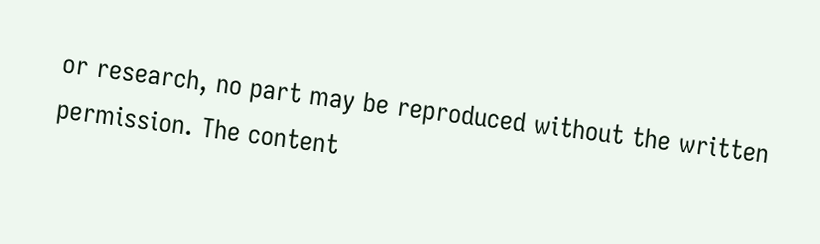or research, no part may be reproduced without the written permission. The content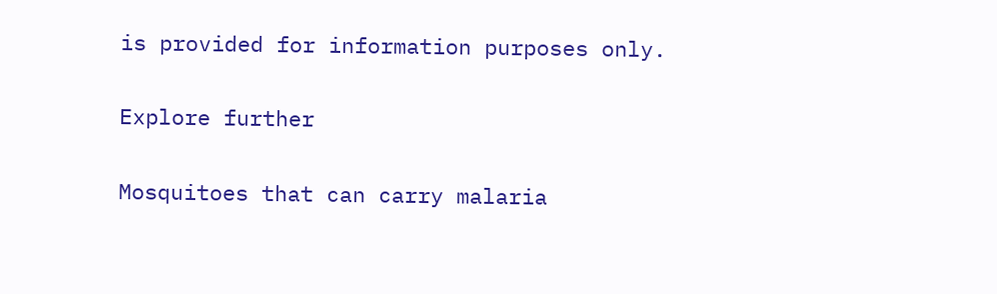is provided for information purposes only.

Explore further

Mosquitoes that can carry malaria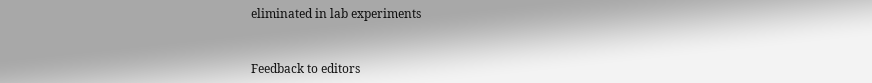eliminated in lab experiments


Feedback to editors